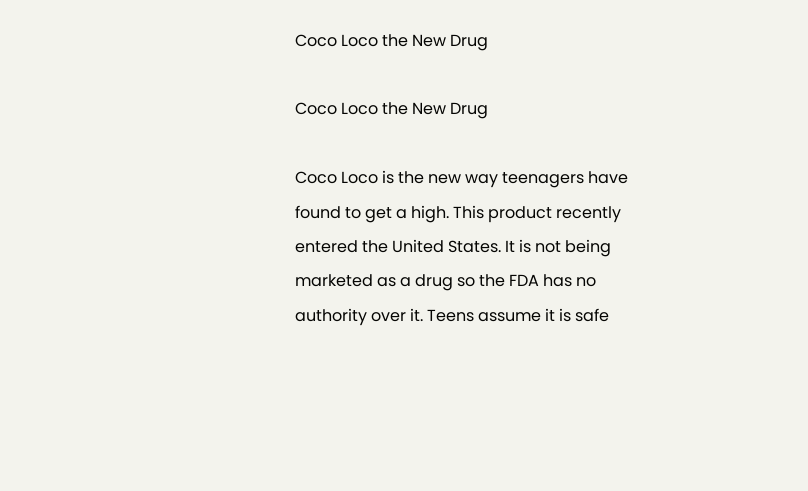Coco Loco the New Drug

Coco Loco the New Drug

Coco Loco is the new way teenagers have found to get a high. This product recently entered the United States. It is not being marketed as a drug so the FDA has no authority over it. Teens assume it is safe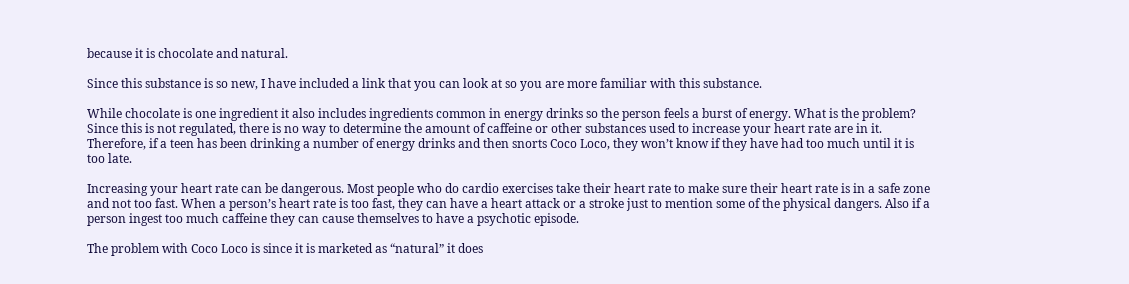because it is chocolate and natural.

Since this substance is so new, I have included a link that you can look at so you are more familiar with this substance.

While chocolate is one ingredient it also includes ingredients common in energy drinks so the person feels a burst of energy. What is the problem? Since this is not regulated, there is no way to determine the amount of caffeine or other substances used to increase your heart rate are in it. Therefore, if a teen has been drinking a number of energy drinks and then snorts Coco Loco, they won’t know if they have had too much until it is too late.

Increasing your heart rate can be dangerous. Most people who do cardio exercises take their heart rate to make sure their heart rate is in a safe zone and not too fast. When a person’s heart rate is too fast, they can have a heart attack or a stroke just to mention some of the physical dangers. Also if a person ingest too much caffeine they can cause themselves to have a psychotic episode.

The problem with Coco Loco is since it is marketed as “natural” it does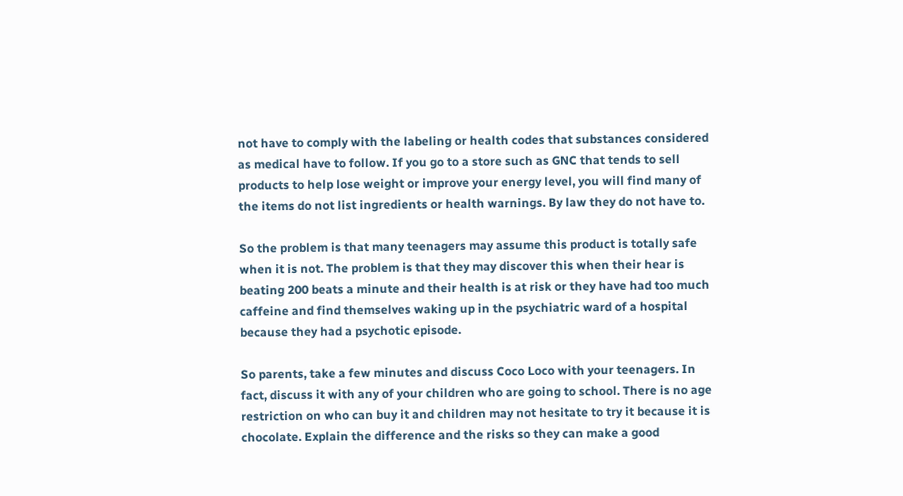not have to comply with the labeling or health codes that substances considered as medical have to follow. If you go to a store such as GNC that tends to sell products to help lose weight or improve your energy level, you will find many of the items do not list ingredients or health warnings. By law they do not have to.

So the problem is that many teenagers may assume this product is totally safe when it is not. The problem is that they may discover this when their hear is beating 200 beats a minute and their health is at risk or they have had too much caffeine and find themselves waking up in the psychiatric ward of a hospital because they had a psychotic episode.

So parents, take a few minutes and discuss Coco Loco with your teenagers. In fact, discuss it with any of your children who are going to school. There is no age restriction on who can buy it and children may not hesitate to try it because it is chocolate. Explain the difference and the risks so they can make a good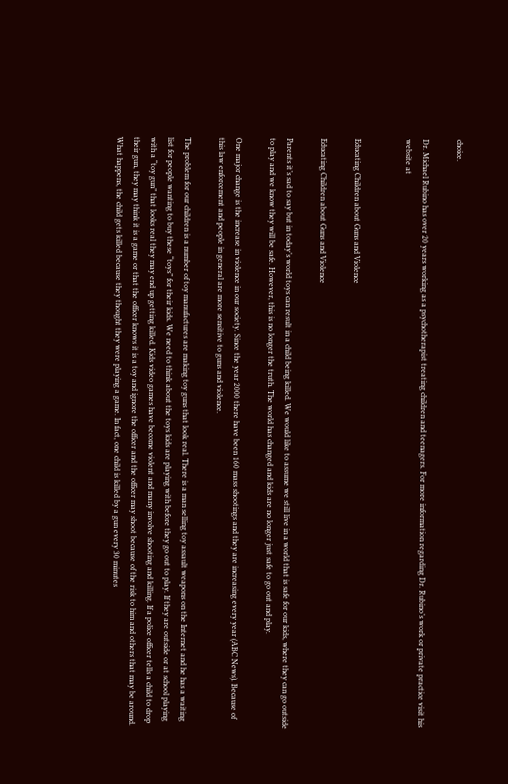choice.

Dr. Michael Rubino has over 20 years working as a psychotherapist treating children and teenagers. For more information regarding Dr. Rubino’s work or private practice visit his website at


Educating Children about Guns and Violence

Educating Children about Guns and Violence

Parents it’s sad to say but in today’s world toys can result in a child being killed. We would like to assume we still live in a world that is safe for our kids, where they can go outside to play and we know they will be safe. However, this is no longer the truth. The world has changed and kids are no longer just safe to go out and play.

One major change is the increase in violence in our society. Since the year 2000 there have been 160 mass shootings and they are increasing every year (ABC News). Because of this law enforcement and people in general are more sensitive to guns and violence.

The problem for our children is a number of toy manufactures are making toy guns that look real. There is a man selling toy assault weapons on the Internet and he has a waiting list for people wanting to buy these “toys” for their kids. We need to think about the toys kids are playing with before they go out to play. If they are outside or at school playing with a “toy gun” that looks real they may end up getting killed. Kids video games have become violent and many involve shooting and killing. If a police officer tells a child to drop their gun, they may think it is a game or that the officer knows it is a toy and ignore the officer and the officer may shoot because of the risk to him and others that may be around. What happens, the child gets killed because they thought they were playing a game. In fact, one child is killed by a gun every 30 minutes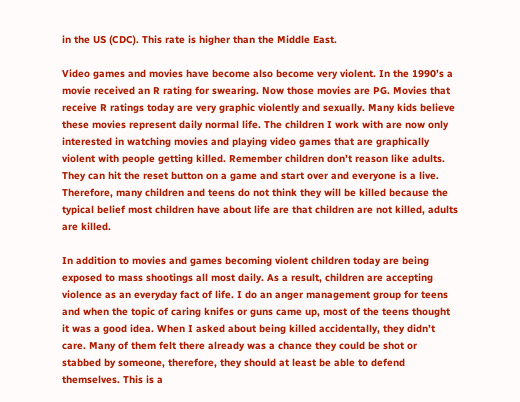in the US (CDC). This rate is higher than the Middle East.

Video games and movies have become also become very violent. In the 1990’s a movie received an R rating for swearing. Now those movies are PG. Movies that receive R ratings today are very graphic violently and sexually. Many kids believe these movies represent daily normal life. The children I work with are now only interested in watching movies and playing video games that are graphically violent with people getting killed. Remember children don’t reason like adults. They can hit the reset button on a game and start over and everyone is a live. Therefore, many children and teens do not think they will be killed because the typical belief most children have about life are that children are not killed, adults are killed.

In addition to movies and games becoming violent children today are being exposed to mass shootings all most daily. As a result, children are accepting violence as an everyday fact of life. I do an anger management group for teens and when the topic of caring knifes or guns came up, most of the teens thought it was a good idea. When I asked about being killed accidentally, they didn’t care. Many of them felt there already was a chance they could be shot or stabbed by someone, therefore, they should at least be able to defend themselves. This is a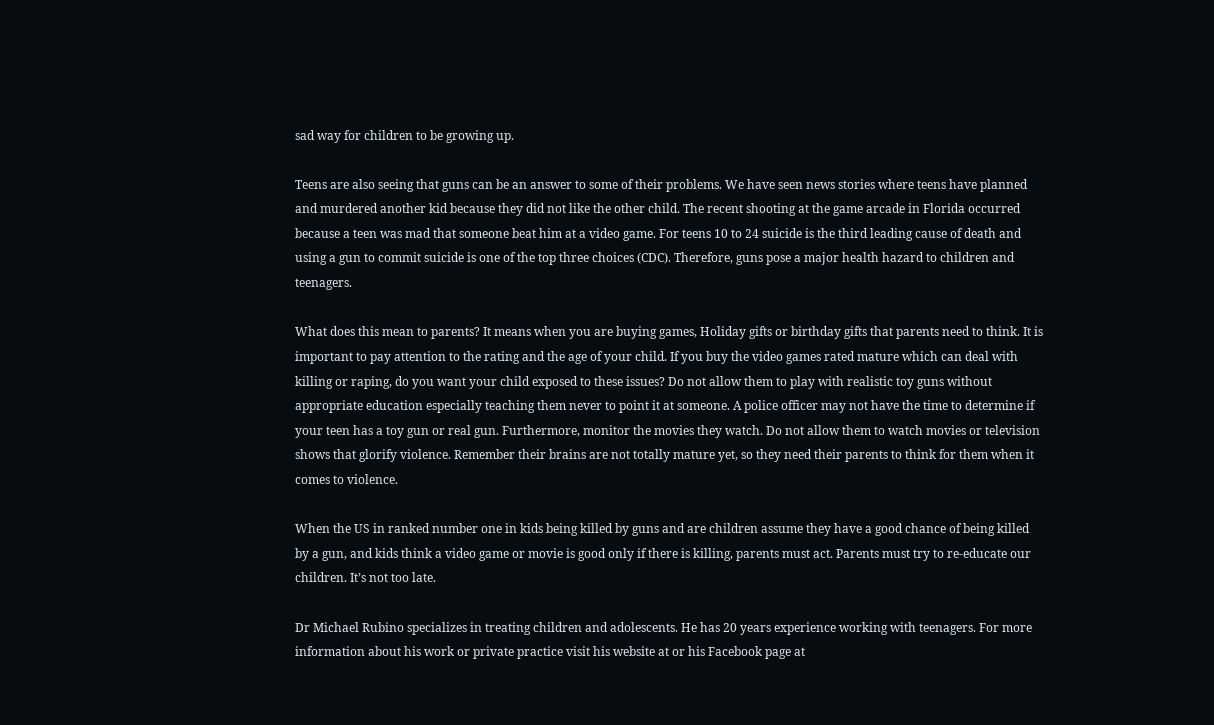sad way for children to be growing up.

Teens are also seeing that guns can be an answer to some of their problems. We have seen news stories where teens have planned and murdered another kid because they did not like the other child. The recent shooting at the game arcade in Florida occurred because a teen was mad that someone beat him at a video game. For teens 10 to 24 suicide is the third leading cause of death and using a gun to commit suicide is one of the top three choices (CDC). Therefore, guns pose a major health hazard to children and teenagers.

What does this mean to parents? It means when you are buying games, Holiday gifts or birthday gifts that parents need to think. It is important to pay attention to the rating and the age of your child. If you buy the video games rated mature which can deal with killing or raping, do you want your child exposed to these issues? Do not allow them to play with realistic toy guns without appropriate education especially teaching them never to point it at someone. A police officer may not have the time to determine if your teen has a toy gun or real gun. Furthermore, monitor the movies they watch. Do not allow them to watch movies or television shows that glorify violence. Remember their brains are not totally mature yet, so they need their parents to think for them when it comes to violence.

When the US in ranked number one in kids being killed by guns and are children assume they have a good chance of being killed by a gun, and kids think a video game or movie is good only if there is killing, parents must act. Parents must try to re-educate our children. It’s not too late.

Dr Michael Rubino specializes in treating children and adolescents. He has 20 years experience working with teenagers. For more information about his work or private practice visit his website at or his Facebook page at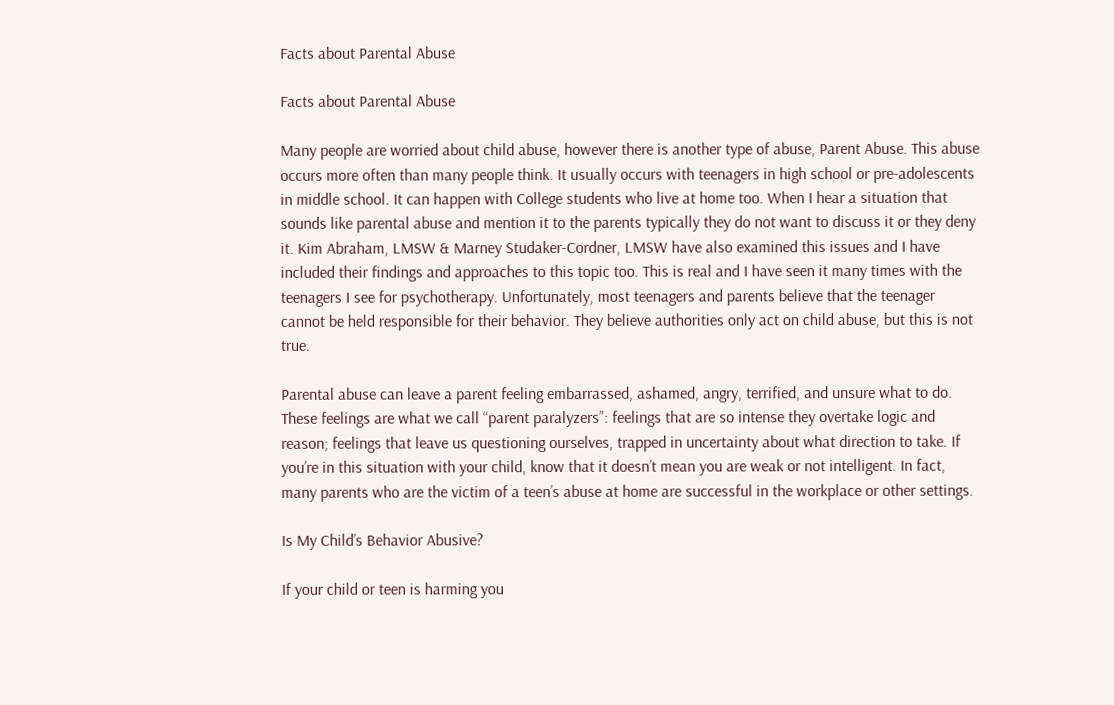Facts about Parental Abuse

Facts about Parental Abuse

Many people are worried about child abuse, however there is another type of abuse, Parent Abuse. This abuse occurs more often than many people think. It usually occurs with teenagers in high school or pre-adolescents in middle school. It can happen with College students who live at home too. When I hear a situation that sounds like parental abuse and mention it to the parents typically they do not want to discuss it or they deny it. Kim Abraham, LMSW & Marney Studaker-Cordner, LMSW have also examined this issues and I have included their findings and approaches to this topic too. This is real and I have seen it many times with the teenagers I see for psychotherapy. Unfortunately, most teenagers and parents believe that the teenager cannot be held responsible for their behavior. They believe authorities only act on child abuse, but this is not true.

Parental abuse can leave a parent feeling embarrassed, ashamed, angry, terrified, and unsure what to do. These feelings are what we call “parent paralyzers”: feelings that are so intense they overtake logic and reason; feelings that leave us questioning ourselves, trapped in uncertainty about what direction to take. If you’re in this situation with your child, know that it doesn’t mean you are weak or not intelligent. In fact, many parents who are the victim of a teen’s abuse at home are successful in the workplace or other settings.

Is My Child’s Behavior Abusive?

If your child or teen is harming you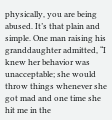physically, you are being abused. It’s that plain and simple. One man raising his granddaughter admitted, “I knew her behavior was unacceptable; she would throw things whenever she got mad and one time she hit me in the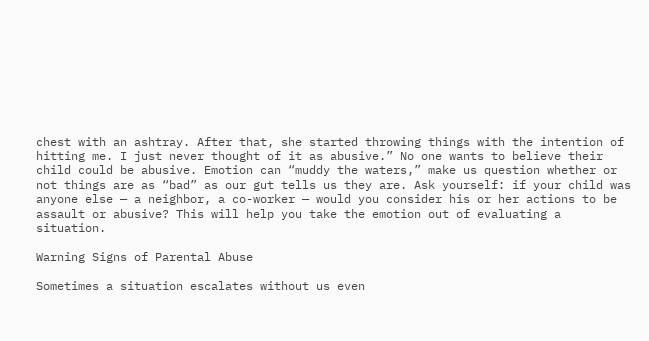chest with an ashtray. After that, she started throwing things with the intention of hitting me. I just never thought of it as abusive.” No one wants to believe their child could be abusive. Emotion can “muddy the waters,” make us question whether or not things are as “bad” as our gut tells us they are. Ask yourself: if your child was anyone else — a neighbor, a co-worker — would you consider his or her actions to be assault or abusive? This will help you take the emotion out of evaluating a situation.

Warning Signs of Parental Abuse

Sometimes a situation escalates without us even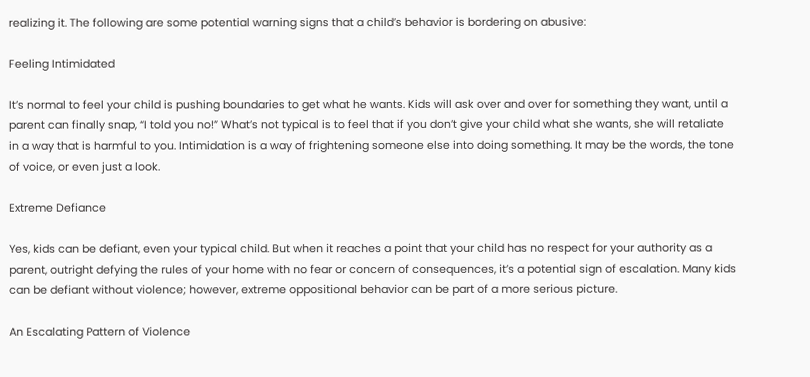realizing it. The following are some potential warning signs that a child’s behavior is bordering on abusive:

Feeling Intimidated

It’s normal to feel your child is pushing boundaries to get what he wants. Kids will ask over and over for something they want, until a parent can finally snap, “I told you no!” What’s not typical is to feel that if you don’t give your child what she wants, she will retaliate in a way that is harmful to you. Intimidation is a way of frightening someone else into doing something. It may be the words, the tone of voice, or even just a look.

Extreme Defiance

Yes, kids can be defiant, even your typical child. But when it reaches a point that your child has no respect for your authority as a parent, outright defying the rules of your home with no fear or concern of consequences, it’s a potential sign of escalation. Many kids can be defiant without violence; however, extreme oppositional behavior can be part of a more serious picture.

An Escalating Pattern of Violence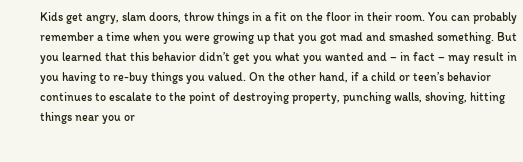Kids get angry, slam doors, throw things in a fit on the floor in their room. You can probably remember a time when you were growing up that you got mad and smashed something. But you learned that this behavior didn’t get you what you wanted and – in fact – may result in you having to re-buy things you valued. On the other hand, if a child or teen’s behavior continues to escalate to the point of destroying property, punching walls, shoving, hitting things near you or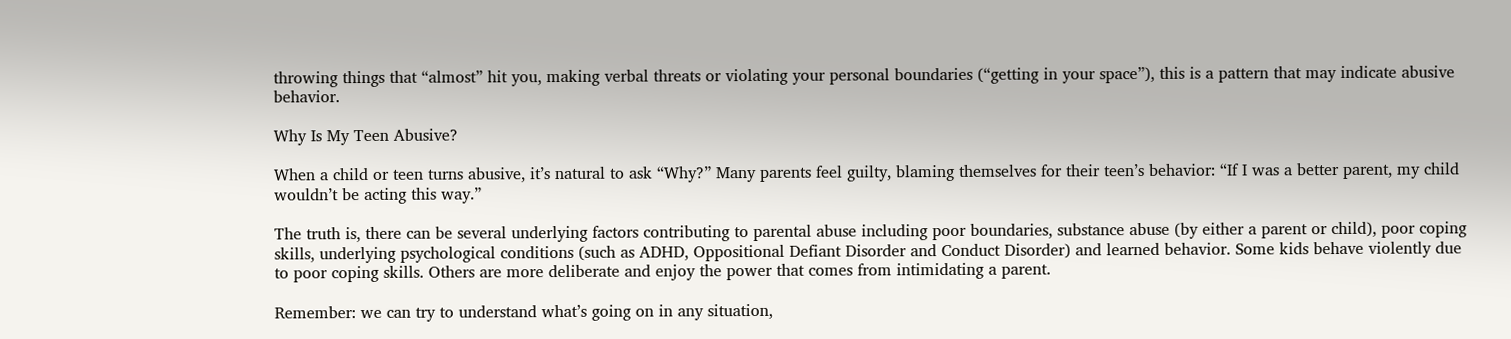throwing things that “almost” hit you, making verbal threats or violating your personal boundaries (“getting in your space”), this is a pattern that may indicate abusive behavior.

Why Is My Teen Abusive?

When a child or teen turns abusive, it’s natural to ask “Why?” Many parents feel guilty, blaming themselves for their teen’s behavior: “If I was a better parent, my child wouldn’t be acting this way.”

The truth is, there can be several underlying factors contributing to parental abuse including poor boundaries, substance abuse (by either a parent or child), poor coping skills, underlying psychological conditions (such as ADHD, Oppositional Defiant Disorder and Conduct Disorder) and learned behavior. Some kids behave violently due to poor coping skills. Others are more deliberate and enjoy the power that comes from intimidating a parent.

Remember: we can try to understand what’s going on in any situation,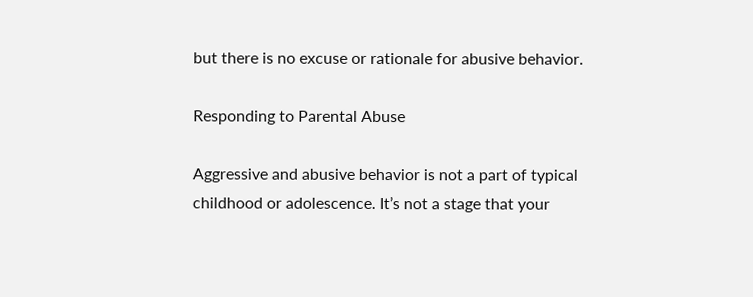but there is no excuse or rationale for abusive behavior.

Responding to Parental Abuse

Aggressive and abusive behavior is not a part of typical childhood or adolescence. It’s not a stage that your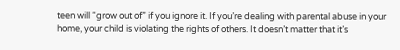teen will “grow out of” if you ignore it. If you’re dealing with parental abuse in your home, your child is violating the rights of others. It doesn’t matter that it’s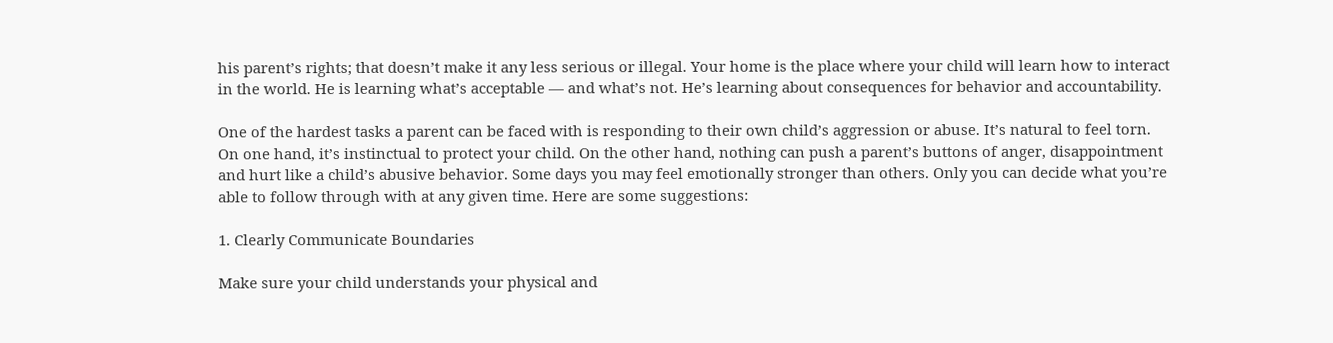his parent’s rights; that doesn’t make it any less serious or illegal. Your home is the place where your child will learn how to interact in the world. He is learning what’s acceptable — and what’s not. He’s learning about consequences for behavior and accountability.

One of the hardest tasks a parent can be faced with is responding to their own child’s aggression or abuse. It’s natural to feel torn. On one hand, it’s instinctual to protect your child. On the other hand, nothing can push a parent’s buttons of anger, disappointment and hurt like a child’s abusive behavior. Some days you may feel emotionally stronger than others. Only you can decide what you’re able to follow through with at any given time. Here are some suggestions:

1. Clearly Communicate Boundaries

Make sure your child understands your physical and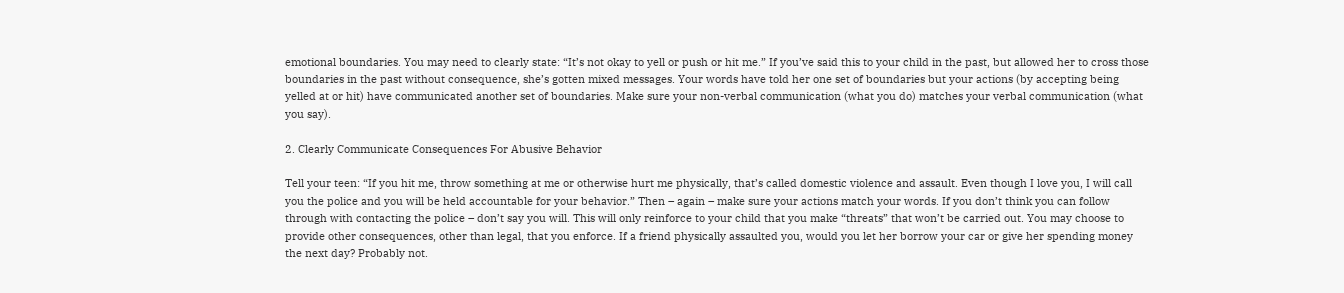emotional boundaries. You may need to clearly state: “It’s not okay to yell or push or hit me.” If you’ve said this to your child in the past, but allowed her to cross those boundaries in the past without consequence, she’s gotten mixed messages. Your words have told her one set of boundaries but your actions (by accepting being yelled at or hit) have communicated another set of boundaries. Make sure your non-verbal communication (what you do) matches your verbal communication (what you say).

2. Clearly Communicate Consequences For Abusive Behavior

Tell your teen: “If you hit me, throw something at me or otherwise hurt me physically, that’s called domestic violence and assault. Even though I love you, I will call you the police and you will be held accountable for your behavior.” Then – again – make sure your actions match your words. If you don’t think you can follow through with contacting the police – don’t say you will. This will only reinforce to your child that you make “threats” that won’t be carried out. You may choose to provide other consequences, other than legal, that you enforce. If a friend physically assaulted you, would you let her borrow your car or give her spending money the next day? Probably not.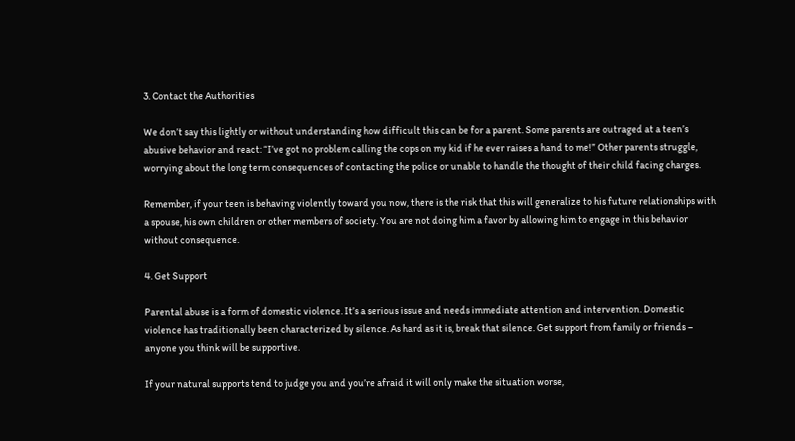3. Contact the Authorities

We don’t say this lightly or without understanding how difficult this can be for a parent. Some parents are outraged at a teen’s abusive behavior and react: “I’ve got no problem calling the cops on my kid if he ever raises a hand to me!” Other parents struggle, worrying about the long term consequences of contacting the police or unable to handle the thought of their child facing charges.

Remember, if your teen is behaving violently toward you now, there is the risk that this will generalize to his future relationships with a spouse, his own children or other members of society. You are not doing him a favor by allowing him to engage in this behavior without consequence.

4. Get Support

Parental abuse is a form of domestic violence. It’s a serious issue and needs immediate attention and intervention. Domestic violence has traditionally been characterized by silence. As hard as it is, break that silence. Get support from family or friends – anyone you think will be supportive.

If your natural supports tend to judge you and you’re afraid it will only make the situation worse,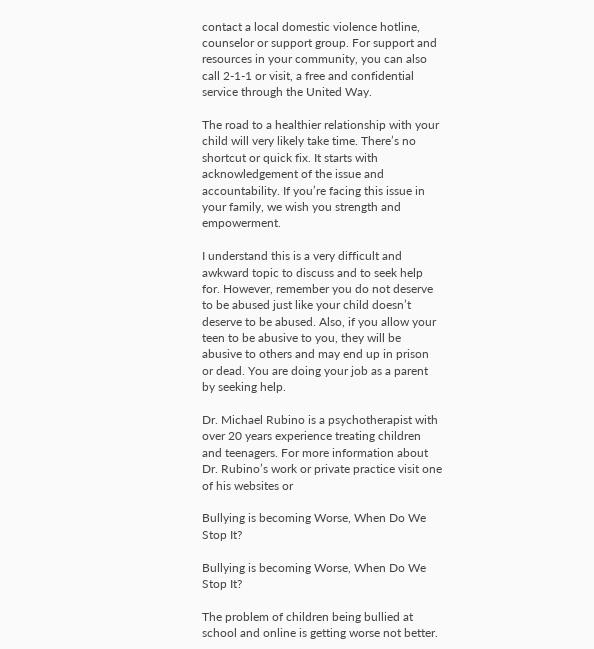contact a local domestic violence hotline, counselor or support group. For support and resources in your community, you can also call 2-1-1 or visit, a free and confidential service through the United Way.

The road to a healthier relationship with your child will very likely take time. There’s no shortcut or quick fix. It starts with acknowledgement of the issue and accountability. If you’re facing this issue in your family, we wish you strength and empowerment.

I understand this is a very difficult and awkward topic to discuss and to seek help for. However, remember you do not deserve to be abused just like your child doesn’t deserve to be abused. Also, if you allow your teen to be abusive to you, they will be abusive to others and may end up in prison or dead. You are doing your job as a parent by seeking help.

Dr. Michael Rubino is a psychotherapist with over 20 years experience treating children and teenagers. For more information about Dr. Rubino’s work or private practice visit one of his websites or

Bullying is becoming Worse, When Do We Stop It?

Bullying is becoming Worse, When Do We Stop It?

The problem of children being bullied at school and online is getting worse not better.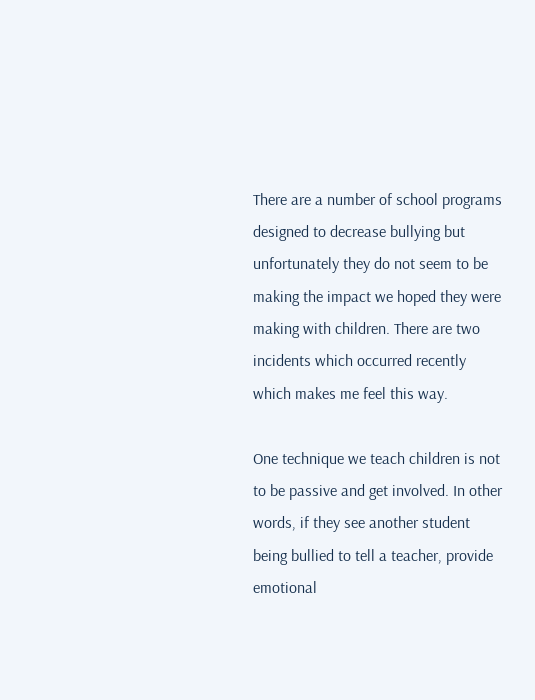There are a number of school programs designed to decrease bullying but unfortunately they do not seem to be making the impact we hoped they were making with children. There are two incidents which occurred recently which makes me feel this way.

One technique we teach children is not to be passive and get involved. In other words, if they see another student being bullied to tell a teacher, provide emotional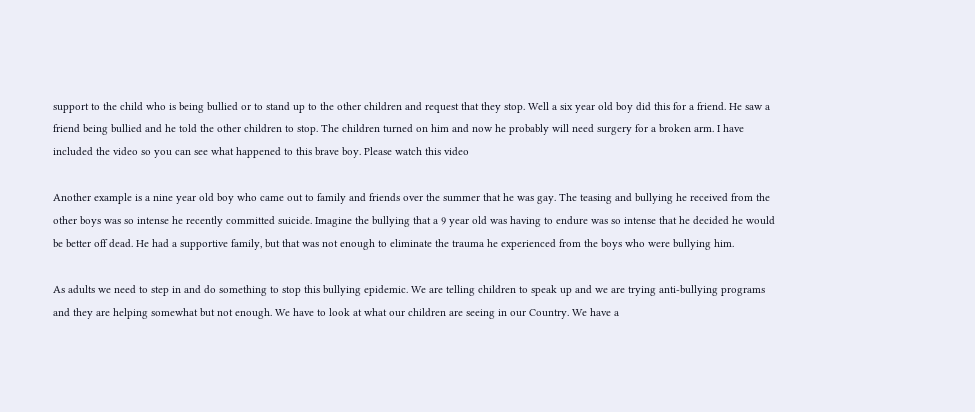support to the child who is being bullied or to stand up to the other children and request that they stop. Well a six year old boy did this for a friend. He saw a friend being bullied and he told the other children to stop. The children turned on him and now he probably will need surgery for a broken arm. I have included the video so you can see what happened to this brave boy. Please watch this video

Another example is a nine year old boy who came out to family and friends over the summer that he was gay. The teasing and bullying he received from the other boys was so intense he recently committed suicide. Imagine the bullying that a 9 year old was having to endure was so intense that he decided he would be better off dead. He had a supportive family, but that was not enough to eliminate the trauma he experienced from the boys who were bullying him.

As adults we need to step in and do something to stop this bullying epidemic. We are telling children to speak up and we are trying anti-bullying programs and they are helping somewhat but not enough. We have to look at what our children are seeing in our Country. We have a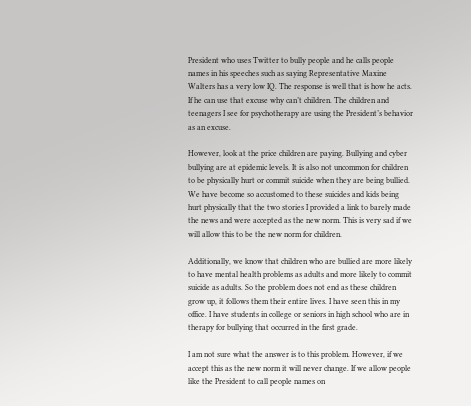President who uses Twitter to bully people and he calls people names in his speeches such as saying Representative Maxine Walters has a very low IQ. The response is well that is how he acts. If he can use that excuse why can’t children. The children and teenagers I see for psychotherapy are using the President’s behavior as an excuse.

However, look at the price children are paying. Bullying and cyber bullying are at epidemic levels. It is also not uncommon for children to be physically hurt or commit suicide when they are being bullied. We have become so accustomed to these suicides and kids being hurt physically that the two stories I provided a link to barely made the news and were accepted as the new norm. This is very sad if we will allow this to be the new norm for children.

Additionally, we know that children who are bullied are more likely to have mental health problems as adults and more likely to commit suicide as adults. So the problem does not end as these children grow up, it follows them their entire lives. I have seen this in my office. I have students in college or seniors in high school who are in therapy for bullying that occurred in the first grade.

I am not sure what the answer is to this problem. However, if we accept this as the new norm it will never change. If we allow people like the President to call people names on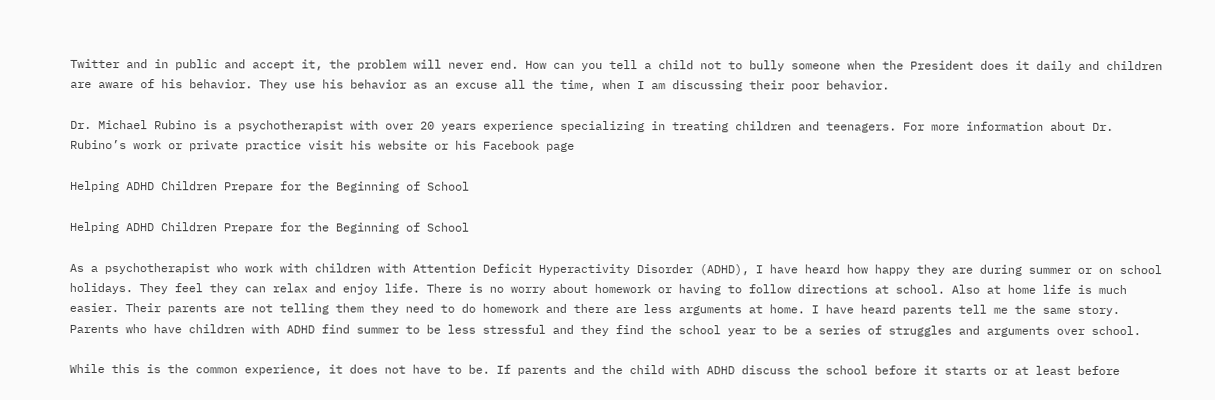Twitter and in public and accept it, the problem will never end. How can you tell a child not to bully someone when the President does it daily and children are aware of his behavior. They use his behavior as an excuse all the time, when I am discussing their poor behavior.

Dr. Michael Rubino is a psychotherapist with over 20 years experience specializing in treating children and teenagers. For more information about Dr. Rubino’s work or private practice visit his website or his Facebook page

Helping ADHD Children Prepare for the Beginning of School

Helping ADHD Children Prepare for the Beginning of School

As a psychotherapist who work with children with Attention Deficit Hyperactivity Disorder (ADHD), I have heard how happy they are during summer or on school holidays. They feel they can relax and enjoy life. There is no worry about homework or having to follow directions at school. Also at home life is much easier. Their parents are not telling them they need to do homework and there are less arguments at home. I have heard parents tell me the same story. Parents who have children with ADHD find summer to be less stressful and they find the school year to be a series of struggles and arguments over school.

While this is the common experience, it does not have to be. If parents and the child with ADHD discuss the school before it starts or at least before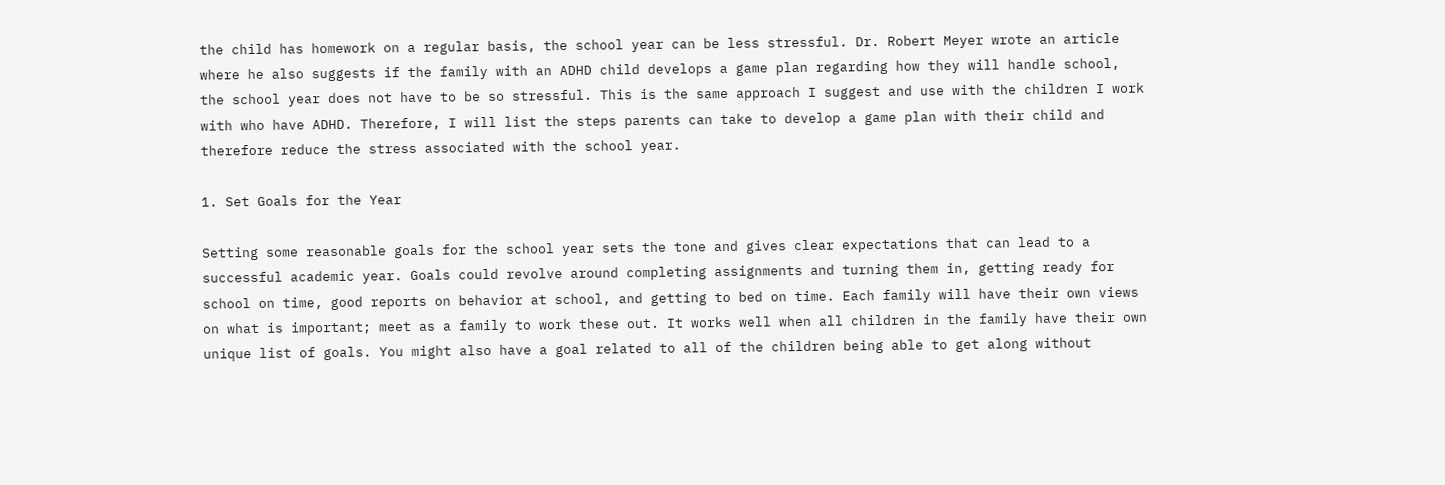the child has homework on a regular basis, the school year can be less stressful. Dr. Robert Meyer wrote an article where he also suggests if the family with an ADHD child develops a game plan regarding how they will handle school, the school year does not have to be so stressful. This is the same approach I suggest and use with the children I work with who have ADHD. Therefore, I will list the steps parents can take to develop a game plan with their child and therefore reduce the stress associated with the school year.

1. Set Goals for the Year

Setting some reasonable goals for the school year sets the tone and gives clear expectations that can lead to a successful academic year. Goals could revolve around completing assignments and turning them in, getting ready for school on time, good reports on behavior at school, and getting to bed on time. Each family will have their own views on what is important; meet as a family to work these out. It works well when all children in the family have their own unique list of goals. You might also have a goal related to all of the children being able to get along without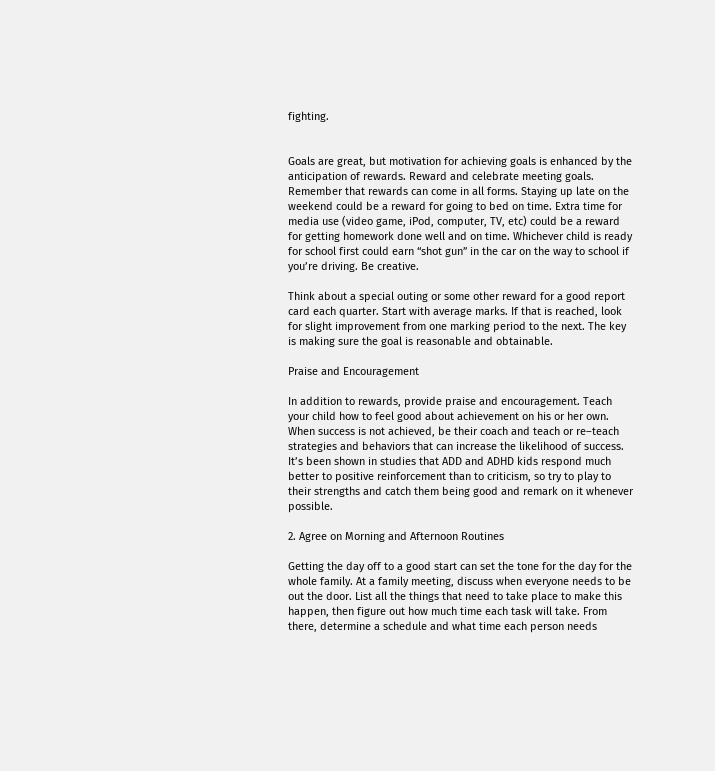fighting.


Goals are great, but motivation for achieving goals is enhanced by the anticipation of rewards. Reward and celebrate meeting goals. Remember that rewards can come in all forms. Staying up late on the weekend could be a reward for going to bed on time. Extra time for media use (video game, iPod, computer, TV, etc) could be a reward for getting homework done well and on time. Whichever child is ready for school first could earn “shot gun” in the car on the way to school if you’re driving. Be creative.

Think about a special outing or some other reward for a good report card each quarter. Start with average marks. If that is reached, look for slight improvement from one marking period to the next. The key is making sure the goal is reasonable and obtainable.

Praise and Encouragement

In addition to rewards, provide praise and encouragement. Teach your child how to feel good about achievement on his or her own. When success is not achieved, be their coach and teach or re–teach strategies and behaviors that can increase the likelihood of success. It’s been shown in studies that ADD and ADHD kids respond much better to positive reinforcement than to criticism, so try to play to their strengths and catch them being good and remark on it whenever possible.

2. Agree on Morning and Afternoon Routines

Getting the day off to a good start can set the tone for the day for the whole family. At a family meeting, discuss when everyone needs to be out the door. List all the things that need to take place to make this happen, then figure out how much time each task will take. From there, determine a schedule and what time each person needs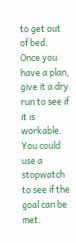to get out of bed. Once you have a plan, give it a dry run to see if it is workable. You could use a stopwatch to see if the goal can be met.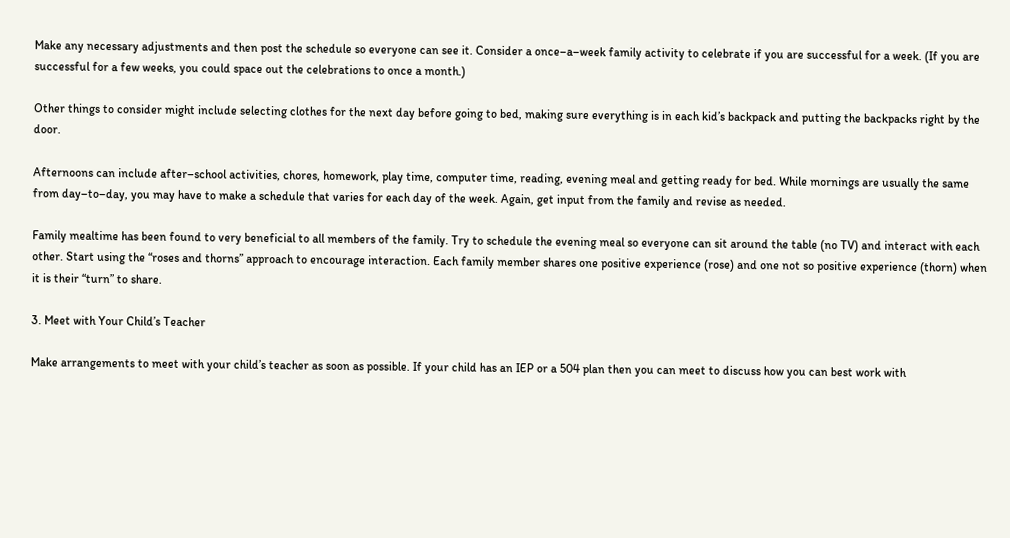Make any necessary adjustments and then post the schedule so everyone can see it. Consider a once–a–week family activity to celebrate if you are successful for a week. (If you are successful for a few weeks, you could space out the celebrations to once a month.)

Other things to consider might include selecting clothes for the next day before going to bed, making sure everything is in each kid’s backpack and putting the backpacks right by the door.

Afternoons can include after–school activities, chores, homework, play time, computer time, reading, evening meal and getting ready for bed. While mornings are usually the same from day–to–day, you may have to make a schedule that varies for each day of the week. Again, get input from the family and revise as needed.

Family mealtime has been found to very beneficial to all members of the family. Try to schedule the evening meal so everyone can sit around the table (no TV) and interact with each other. Start using the “roses and thorns” approach to encourage interaction. Each family member shares one positive experience (rose) and one not so positive experience (thorn) when it is their “turn” to share.

3. Meet with Your Child’s Teacher

Make arrangements to meet with your child’s teacher as soon as possible. If your child has an IEP or a 504 plan then you can meet to discuss how you can best work with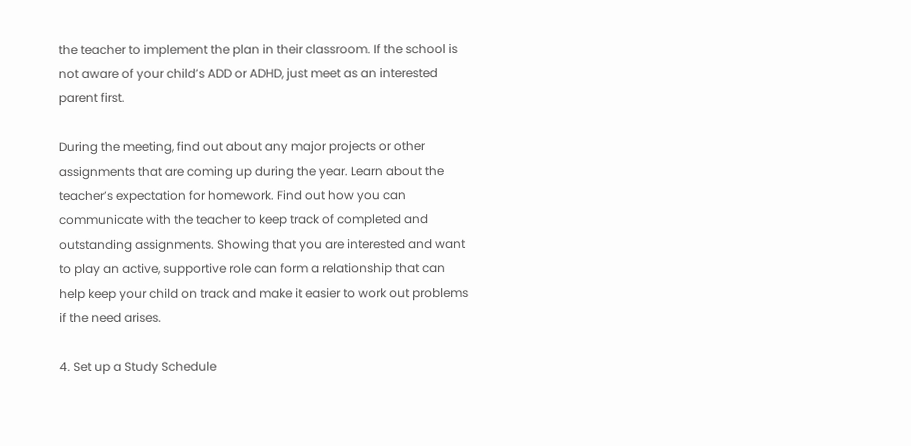the teacher to implement the plan in their classroom. If the school is not aware of your child’s ADD or ADHD, just meet as an interested parent first.

During the meeting, find out about any major projects or other assignments that are coming up during the year. Learn about the teacher’s expectation for homework. Find out how you can communicate with the teacher to keep track of completed and outstanding assignments. Showing that you are interested and want to play an active, supportive role can form a relationship that can help keep your child on track and make it easier to work out problems if the need arises.

4. Set up a Study Schedule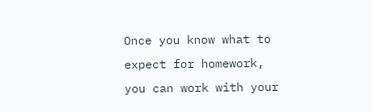Once you know what to expect for homework, you can work with your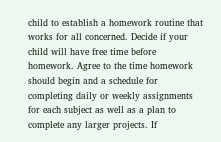child to establish a homework routine that works for all concerned. Decide if your child will have free time before homework. Agree to the time homework should begin and a schedule for completing daily or weekly assignments for each subject as well as a plan to complete any larger projects. If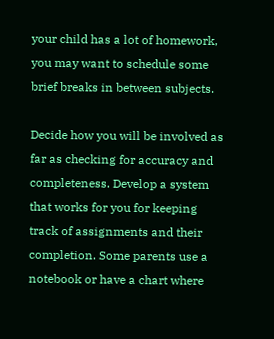your child has a lot of homework, you may want to schedule some brief breaks in between subjects.

Decide how you will be involved as far as checking for accuracy and completeness. Develop a system that works for you for keeping track of assignments and their completion. Some parents use a notebook or have a chart where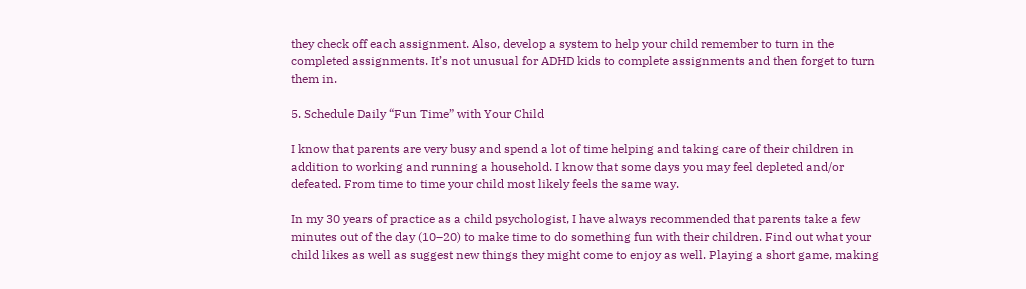they check off each assignment. Also, develop a system to help your child remember to turn in the completed assignments. It’s not unusual for ADHD kids to complete assignments and then forget to turn them in.

5. Schedule Daily “Fun Time” with Your Child

I know that parents are very busy and spend a lot of time helping and taking care of their children in addition to working and running a household. I know that some days you may feel depleted and/or defeated. From time to time your child most likely feels the same way.

In my 30 years of practice as a child psychologist, I have always recommended that parents take a few minutes out of the day (10–20) to make time to do something fun with their children. Find out what your child likes as well as suggest new things they might come to enjoy as well. Playing a short game, making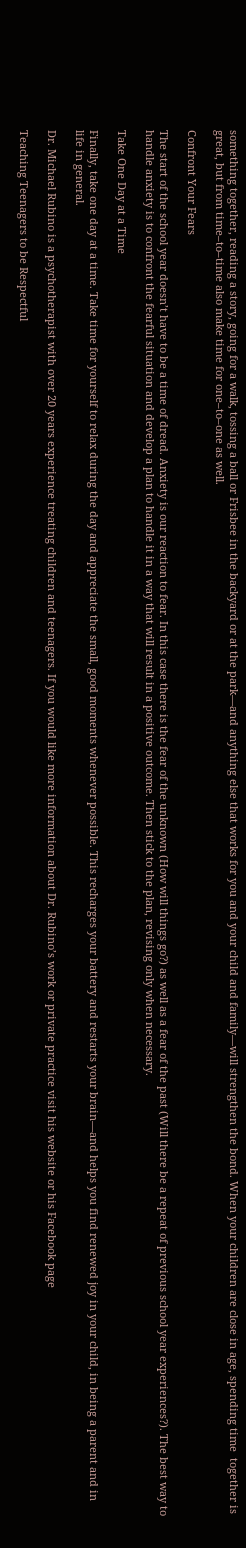something together, reading a story, going for a walk, tossing a ball or Frisbee in the backyard or at the park—and anything else that works for you and your child and family—will strengthen the bond. When your children are close in age, spending time  together is great, but from time–to–time also make time for one–to–one as well.

Confront Your Fears

The start of the school year doesn’t have to be a time of dread. Anxiety is our reaction to fear. In this case there is the fear of the unknown (How will things go?) as well as a fear of the past (Will there be a repeat of previous school year experiences?). The best way to handle anxiety is to confront the fearful situation and develop a plan to handle it in a way that will result in a positive outcome. Then stick to the plan, revising only when necessary.

Take One Day at a Time

Finally, take one day at a time. Take time for yourself to relax during the day and appreciate the small, good moments whenever possible. This recharges your battery and restarts your brain—and helps you find renewed joy in your child, in being a parent and in life in general.

Dr. Michael Rubino is a psychotherapist with over 20 years experience treating children and teenagers. If you would like more information about Dr. Rubino’s work or private practice visit his website or his Facebook page

Teaching Teenagers to be Respectful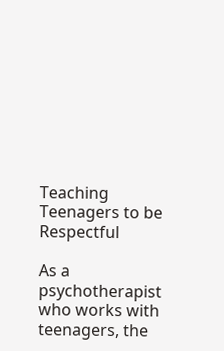Teaching Teenagers to be Respectful

As a psychotherapist who works with teenagers, the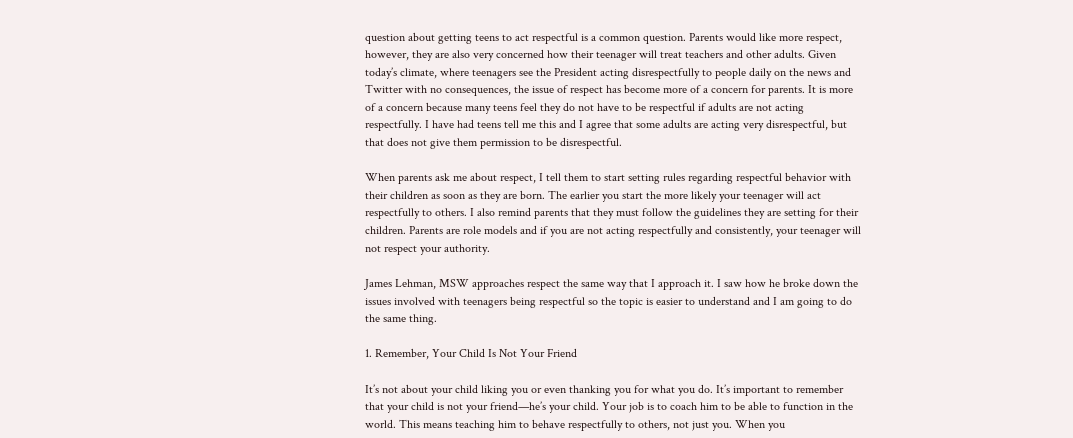question about getting teens to act respectful is a common question. Parents would like more respect, however, they are also very concerned how their teenager will treat teachers and other adults. Given today’s climate, where teenagers see the President acting disrespectfully to people daily on the news and Twitter with no consequences, the issue of respect has become more of a concern for parents. It is more of a concern because many teens feel they do not have to be respectful if adults are not acting respectfully. I have had teens tell me this and I agree that some adults are acting very disrespectful, but that does not give them permission to be disrespectful.

When parents ask me about respect, I tell them to start setting rules regarding respectful behavior with their children as soon as they are born. The earlier you start the more likely your teenager will act respectfully to others. I also remind parents that they must follow the guidelines they are setting for their children. Parents are role models and if you are not acting respectfully and consistently, your teenager will not respect your authority.

James Lehman, MSW approaches respect the same way that I approach it. I saw how he broke down the issues involved with teenagers being respectful so the topic is easier to understand and I am going to do the same thing.

1. Remember, Your Child Is Not Your Friend

It’s not about your child liking you or even thanking you for what you do. It’s important to remember that your child is not your friend—he’s your child. Your job is to coach him to be able to function in the world. This means teaching him to behave respectfully to others, not just you. When you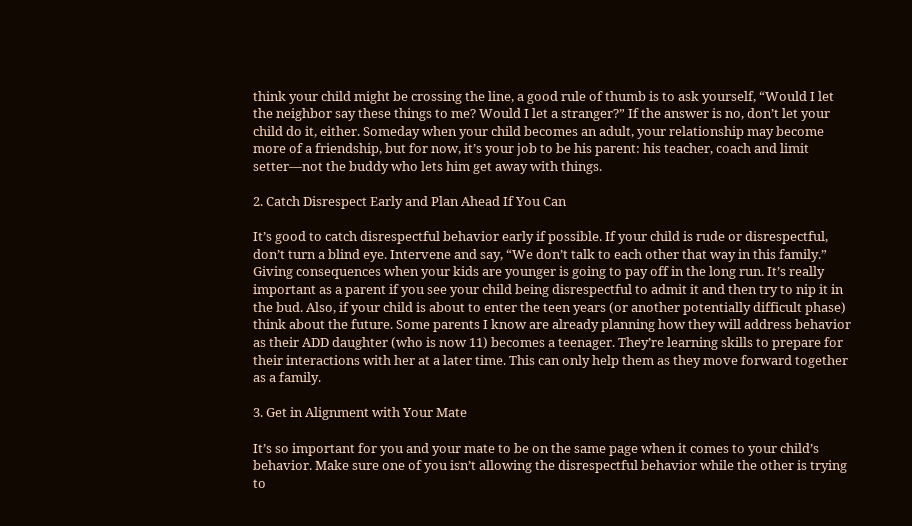think your child might be crossing the line, a good rule of thumb is to ask yourself, “Would I let the neighbor say these things to me? Would I let a stranger?” If the answer is no, don’t let your child do it, either. Someday when your child becomes an adult, your relationship may become more of a friendship, but for now, it’s your job to be his parent: his teacher, coach and limit setter—not the buddy who lets him get away with things.

2. Catch Disrespect Early and Plan Ahead If You Can

It’s good to catch disrespectful behavior early if possible. If your child is rude or disrespectful, don’t turn a blind eye. Intervene and say, “We don’t talk to each other that way in this family.” Giving consequences when your kids are younger is going to pay off in the long run. It’s really important as a parent if you see your child being disrespectful to admit it and then try to nip it in the bud. Also, if your child is about to enter the teen years (or another potentially difficult phase) think about the future. Some parents I know are already planning how they will address behavior as their ADD daughter (who is now 11) becomes a teenager. They’re learning skills to prepare for their interactions with her at a later time. This can only help them as they move forward together as a family.

3. Get in Alignment with Your Mate

It’s so important for you and your mate to be on the same page when it comes to your child’s behavior. Make sure one of you isn’t allowing the disrespectful behavior while the other is trying to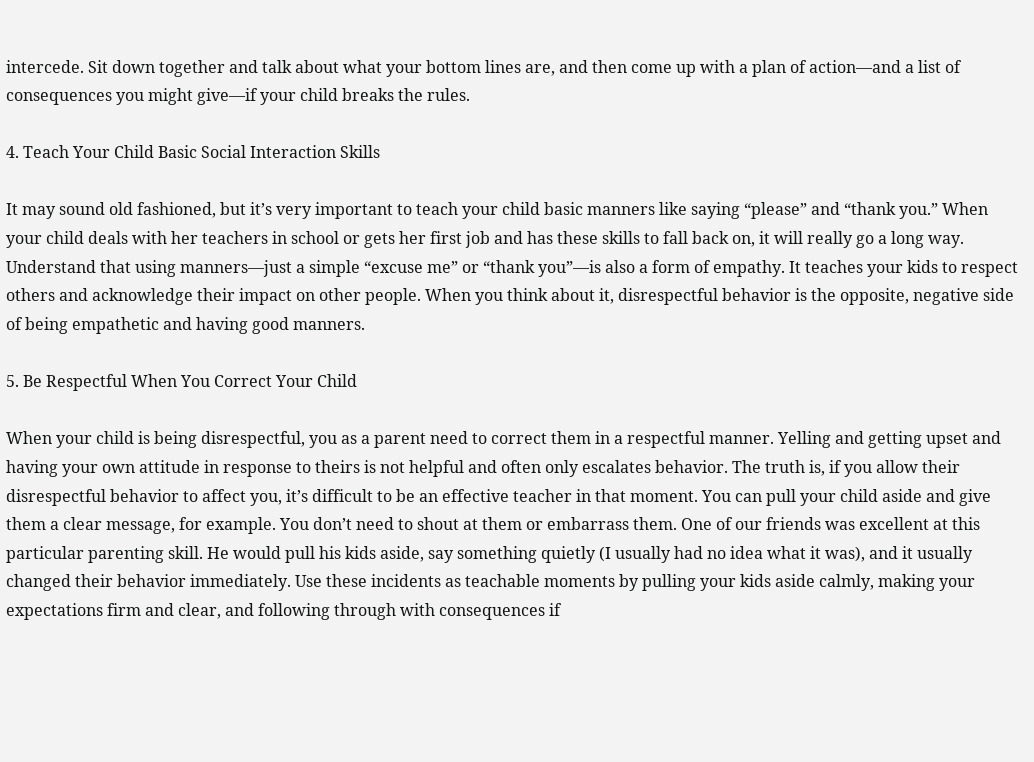intercede. Sit down together and talk about what your bottom lines are, and then come up with a plan of action—and a list of consequences you might give—if your child breaks the rules.

4. Teach Your Child Basic Social Interaction Skills

It may sound old fashioned, but it’s very important to teach your child basic manners like saying “please” and “thank you.” When your child deals with her teachers in school or gets her first job and has these skills to fall back on, it will really go a long way. Understand that using manners—just a simple “excuse me” or “thank you”—is also a form of empathy. It teaches your kids to respect others and acknowledge their impact on other people. When you think about it, disrespectful behavior is the opposite, negative side of being empathetic and having good manners.

5. Be Respectful When You Correct Your Child

When your child is being disrespectful, you as a parent need to correct them in a respectful manner. Yelling and getting upset and having your own attitude in response to theirs is not helpful and often only escalates behavior. The truth is, if you allow their disrespectful behavior to affect you, it’s difficult to be an effective teacher in that moment. You can pull your child aside and give them a clear message, for example. You don’t need to shout at them or embarrass them. One of our friends was excellent at this particular parenting skill. He would pull his kids aside, say something quietly (I usually had no idea what it was), and it usually changed their behavior immediately. Use these incidents as teachable moments by pulling your kids aside calmly, making your expectations firm and clear, and following through with consequences if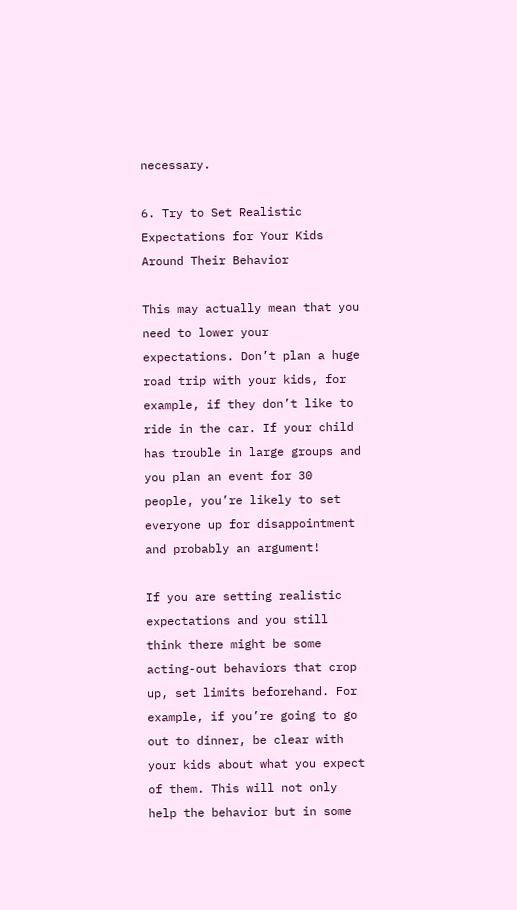necessary.

6. Try to Set Realistic Expectations for Your Kids Around Their Behavior

This may actually mean that you need to lower your expectations. Don’t plan a huge road trip with your kids, for example, if they don’t like to ride in the car. If your child has trouble in large groups and you plan an event for 30 people, you’re likely to set everyone up for disappointment and probably an argument!

If you are setting realistic expectations and you still think there might be some acting-out behaviors that crop up, set limits beforehand. For example, if you’re going to go out to dinner, be clear with your kids about what you expect of them. This will not only help the behavior but in some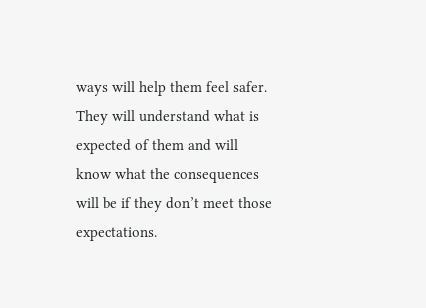ways will help them feel safer. They will understand what is expected of them and will know what the consequences will be if they don’t meet those expectations.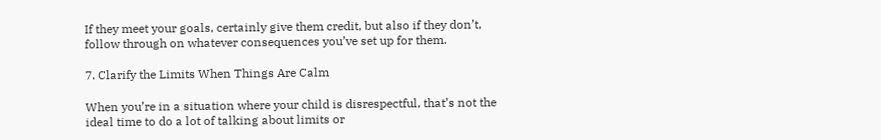If they meet your goals, certainly give them credit, but also if they don’t, follow through on whatever consequences you’ve set up for them.

7. Clarify the Limits When Things Are Calm

When you’re in a situation where your child is disrespectful, that’s not the ideal time to do a lot of talking about limits or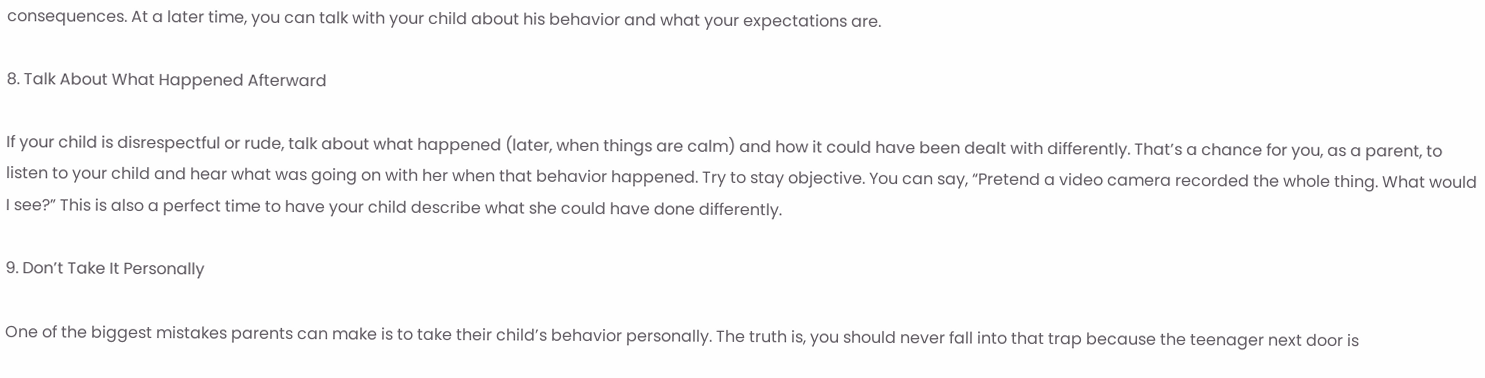consequences. At a later time, you can talk with your child about his behavior and what your expectations are.

8. Talk About What Happened Afterward

If your child is disrespectful or rude, talk about what happened (later, when things are calm) and how it could have been dealt with differently. That’s a chance for you, as a parent, to listen to your child and hear what was going on with her when that behavior happened. Try to stay objective. You can say, “Pretend a video camera recorded the whole thing. What would I see?” This is also a perfect time to have your child describe what she could have done differently.

9. Don’t Take It Personally

One of the biggest mistakes parents can make is to take their child’s behavior personally. The truth is, you should never fall into that trap because the teenager next door is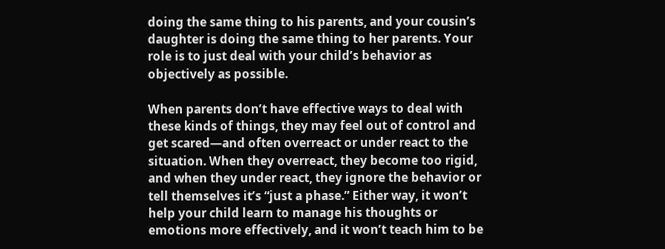doing the same thing to his parents, and your cousin’s daughter is doing the same thing to her parents. Your role is to just deal with your child’s behavior as objectively as possible.

When parents don’t have effective ways to deal with these kinds of things, they may feel out of control and get scared—and often overreact or under react to the situation. When they overreact, they become too rigid, and when they under react, they ignore the behavior or tell themselves it’s “just a phase.” Either way, it won’t help your child learn to manage his thoughts or emotions more effectively, and it won’t teach him to be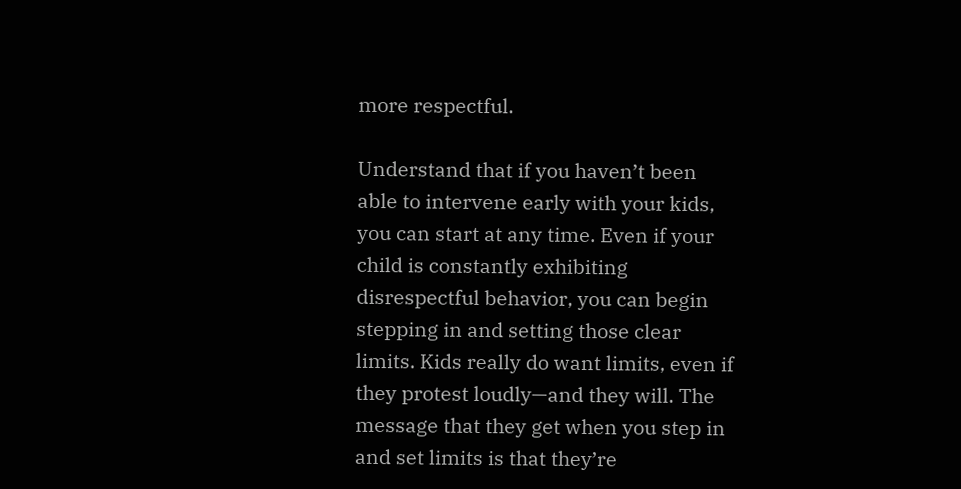more respectful.

Understand that if you haven’t been able to intervene early with your kids, you can start at any time. Even if your child is constantly exhibiting disrespectful behavior, you can begin stepping in and setting those clear limits. Kids really do want limits, even if they protest loudly—and they will. The message that they get when you step in and set limits is that they’re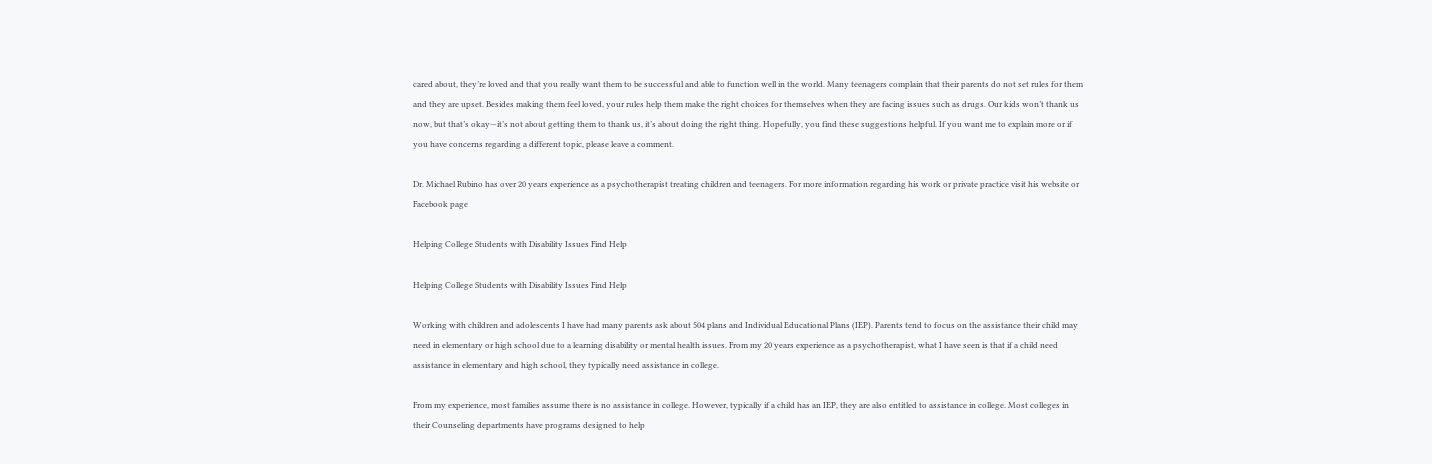cared about, they’re loved and that you really want them to be successful and able to function well in the world. Many teenagers complain that their parents do not set rules for them and they are upset. Besides making them feel loved, your rules help them make the right choices for themselves when they are facing issues such as drugs. Our kids won’t thank us now, but that’s okay—it’s not about getting them to thank us, it’s about doing the right thing. Hopefully, you find these suggestions helpful. If you want me to explain more or if you have concerns regarding a different topic, please leave a comment.

Dr. Michael Rubino has over 20 years experience as a psychotherapist treating children and teenagers. For more information regarding his work or private practice visit his website or Facebook page

Helping College Students with Disability Issues Find Help

Helping College Students with Disability Issues Find Help

Working with children and adolescents I have had many parents ask about 504 plans and Individual Educational Plans (IEP). Parents tend to focus on the assistance their child may need in elementary or high school due to a learning disability or mental health issues. From my 20 years experience as a psychotherapist, what I have seen is that if a child need assistance in elementary and high school, they typically need assistance in college.

From my experience, most families assume there is no assistance in college. However, typically if a child has an IEP, they are also entitled to assistance in college. Most colleges in their Counseling departments have programs designed to help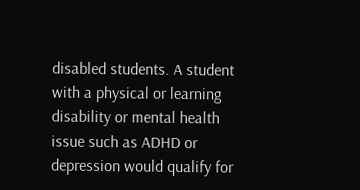disabled students. A student with a physical or learning disability or mental health issue such as ADHD or depression would qualify for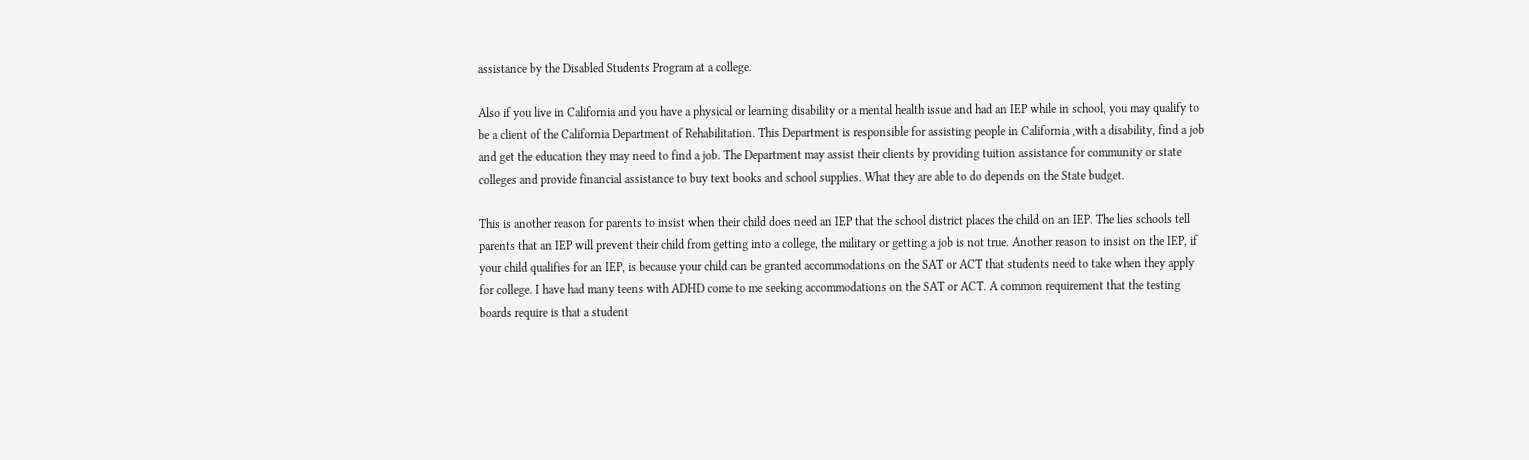assistance by the Disabled Students Program at a college.

Also if you live in California and you have a physical or learning disability or a mental health issue and had an IEP while in school, you may qualify to be a client of the California Department of Rehabilitation. This Department is responsible for assisting people in California ,with a disability, find a job and get the education they may need to find a job. The Department may assist their clients by providing tuition assistance for community or state colleges and provide financial assistance to buy text books and school supplies. What they are able to do depends on the State budget.

This is another reason for parents to insist when their child does need an IEP that the school district places the child on an IEP. The lies schools tell parents that an IEP will prevent their child from getting into a college, the military or getting a job is not true. Another reason to insist on the IEP, if your child qualifies for an IEP, is because your child can be granted accommodations on the SAT or ACT that students need to take when they apply for college. I have had many teens with ADHD come to me seeking accommodations on the SAT or ACT. A common requirement that the testing boards require is that a student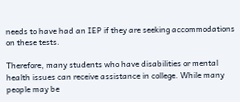needs to have had an IEP if they are seeking accommodations on these tests.

Therefore, many students who have disabilities or mental health issues can receive assistance in college. While many people may be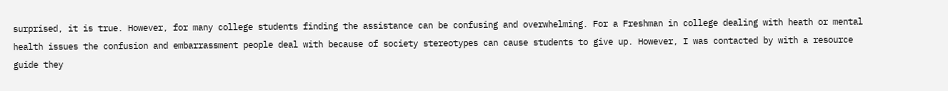surprised, it is true. However, for many college students finding the assistance can be confusing and overwhelming. For a Freshman in college dealing with heath or mental health issues the confusion and embarrassment people deal with because of society stereotypes can cause students to give up. However, I was contacted by with a resource guide they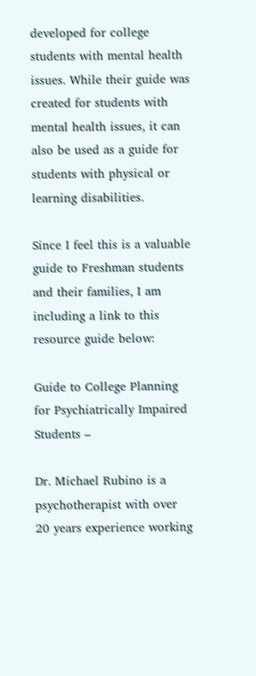developed for college students with mental health issues. While their guide was created for students with mental health issues, it can also be used as a guide for students with physical or learning disabilities.

Since I feel this is a valuable guide to Freshman students and their families, I am including a link to this resource guide below:

Guide to College Planning for Psychiatrically Impaired Students –

Dr. Michael Rubino is a psychotherapist with over 20 years experience working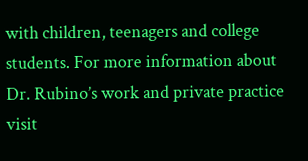with children, teenagers and college students. For more information about Dr. Rubino’s work and private practice visit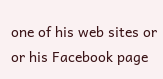one of his web sites or or his Facebook page